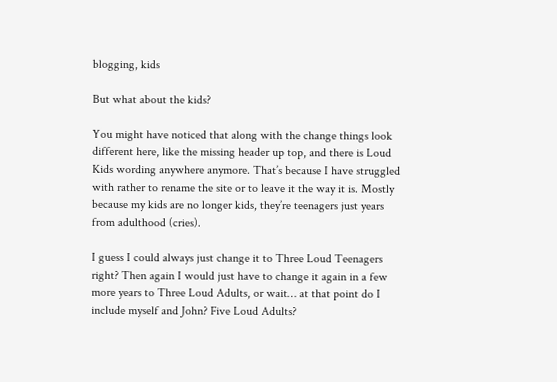blogging, kids

But what about the kids?

You might have noticed that along with the change things look different here, like the missing header up top, and there is Loud Kids wording anywhere anymore. That’s because I have struggled with rather to rename the site or to leave it the way it is. Mostly because my kids are no longer kids, they’re teenagers just years from adulthood (cries).

I guess I could always just change it to Three Loud Teenagers right? Then again I would just have to change it again in a few more years to Three Loud Adults, or wait… at that point do I include myself and John? Five Loud Adults?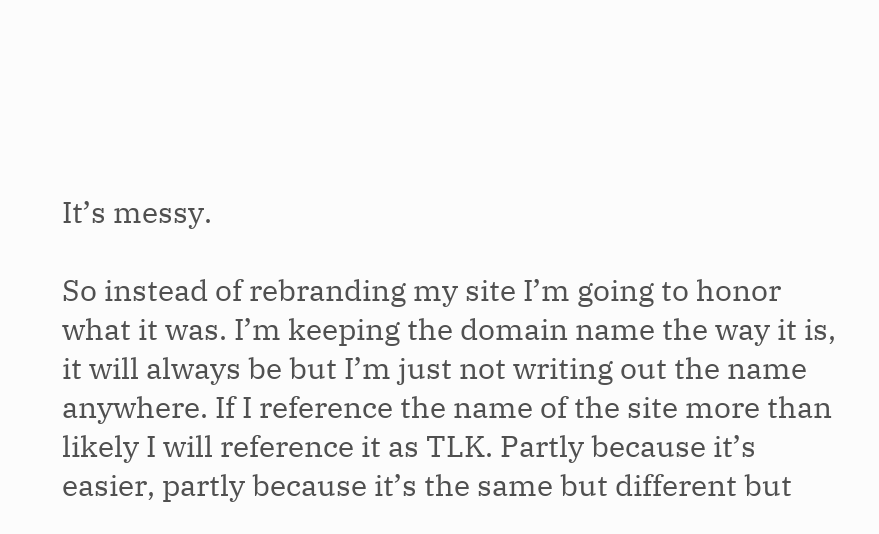It’s messy.

So instead of rebranding my site I’m going to honor what it was. I’m keeping the domain name the way it is, it will always be but I’m just not writing out the name anywhere. If I reference the name of the site more than likely I will reference it as TLK. Partly because it’s easier, partly because it’s the same but different but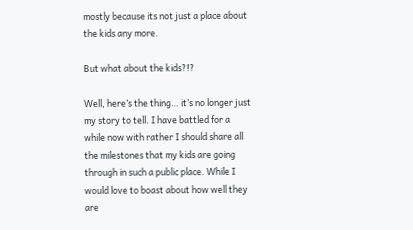mostly because its not just a place about the kids any more.

But what about the kids?!?

Well, here’s the thing… it’s no longer just my story to tell. I have battled for a while now with rather I should share all the milestones that my kids are going through in such a public place. While I would love to boast about how well they are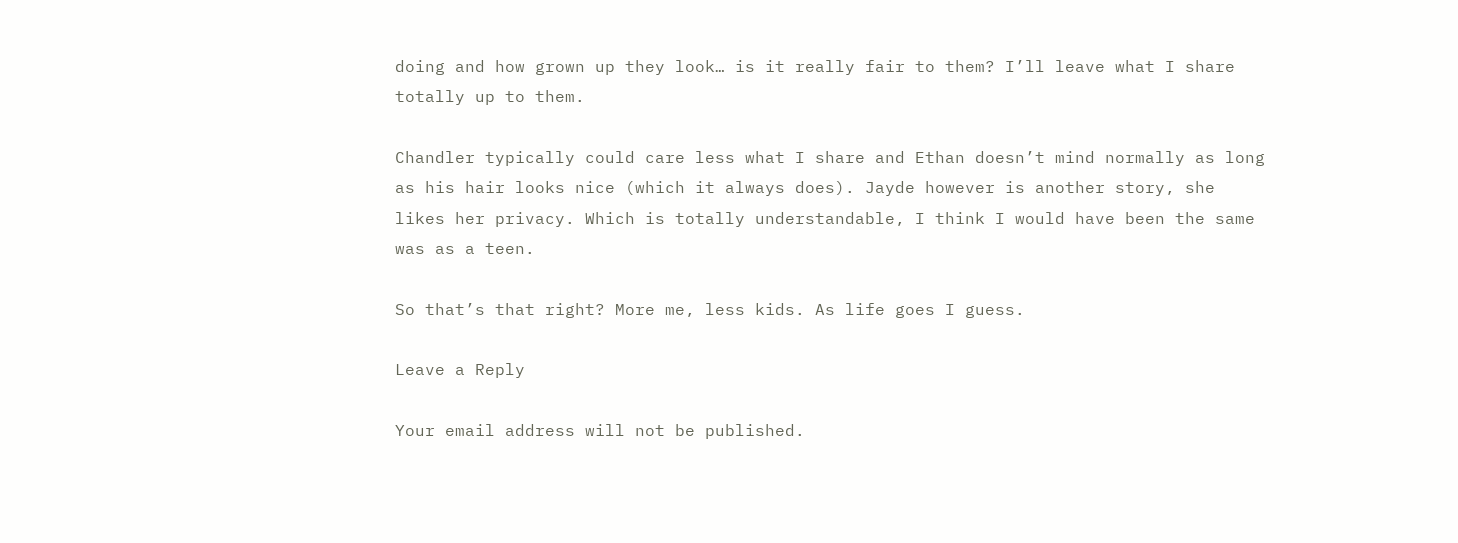doing and how grown up they look… is it really fair to them? I’ll leave what I share totally up to them.

Chandler typically could care less what I share and Ethan doesn’t mind normally as long as his hair looks nice (which it always does). Jayde however is another story, she likes her privacy. Which is totally understandable, I think I would have been the same was as a teen.

So that’s that right? More me, less kids. As life goes I guess.

Leave a Reply

Your email address will not be published.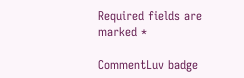Required fields are marked *

CommentLuv badge